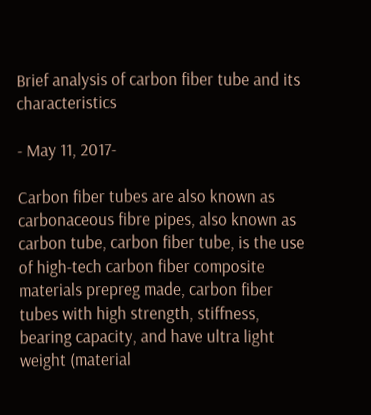Brief analysis of carbon fiber tube and its characteristics

- May 11, 2017-

Carbon fiber tubes are also known as carbonaceous fibre pipes, also known as carbon tube, carbon fiber tube, is the use of high-tech carbon fiber composite materials prepreg made, carbon fiber tubes with high strength, stiffness, bearing capacity, and have ultra light weight (material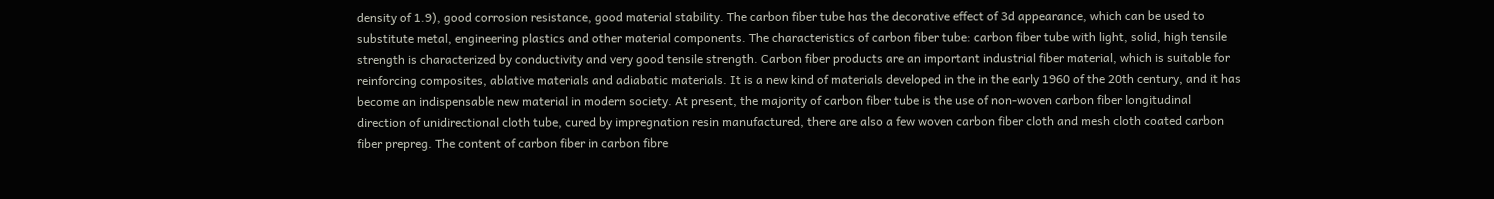density of 1.9), good corrosion resistance, good material stability. The carbon fiber tube has the decorative effect of 3d appearance, which can be used to substitute metal, engineering plastics and other material components. The characteristics of carbon fiber tube: carbon fiber tube with light, solid, high tensile strength is characterized by conductivity and very good tensile strength. Carbon fiber products are an important industrial fiber material, which is suitable for reinforcing composites, ablative materials and adiabatic materials. It is a new kind of materials developed in the in the early 1960 of the 20th century, and it has become an indispensable new material in modern society. At present, the majority of carbon fiber tube is the use of non-woven carbon fiber longitudinal direction of unidirectional cloth tube, cured by impregnation resin manufactured, there are also a few woven carbon fiber cloth and mesh cloth coated carbon fiber prepreg. The content of carbon fiber in carbon fibre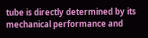tube is directly determined by its mechanical performance and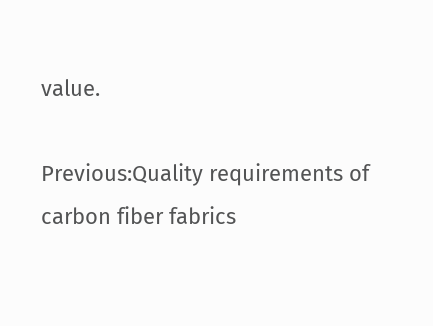value.

Previous:Quality requirements of carbon fiber fabrics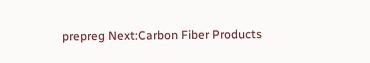prepreg Next:Carbon Fiber Products